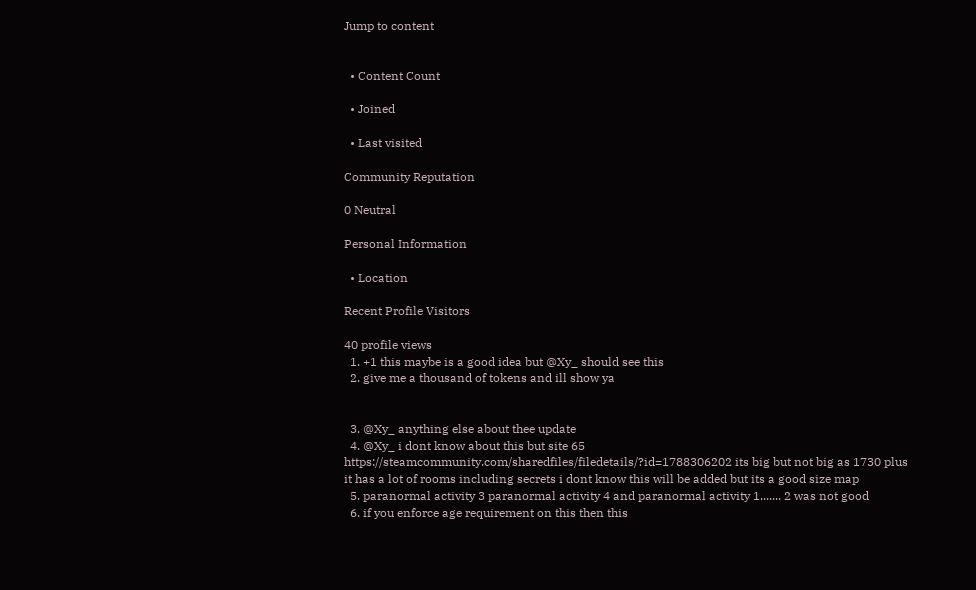Jump to content


  • Content Count

  • Joined

  • Last visited

Community Reputation

0 Neutral

Personal Information

  • Location

Recent Profile Visitors

40 profile views
  1. +1 this maybe is a good idea but @Xy_ should see this
  2. give me a thousand of tokens and ill show ya


  3. @Xy_ anything else about thee update
  4. @Xy_ i dont know about this but site 65 https://steamcommunity.com/sharedfiles/filedetails/?id=1788306202 its big but not big as 1730 plus it has a lot of rooms including secrets i dont know this will be added but its a good size map
  5. paranormal activity 3 paranormal activity 4 and paranormal activity 1....... 2 was not good
  6. if you enforce age requirement on this then this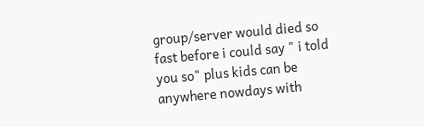group/server would died so fast before i could say " i told you so" plus kids can be anywhere nowdays with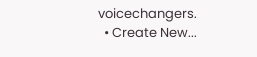voicechangers.
  • Create New...